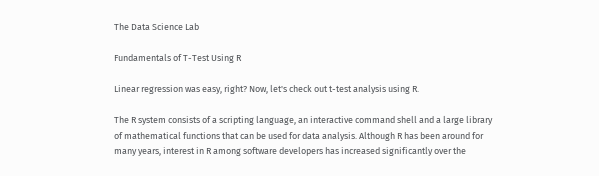The Data Science Lab

Fundamentals of T-Test Using R

Linear regression was easy, right? Now, let's check out t-test analysis using R.

The R system consists of a scripting language, an interactive command shell and a large library of mathematical functions that can be used for data analysis. Although R has been around for many years, interest in R among software developers has increased significantly over the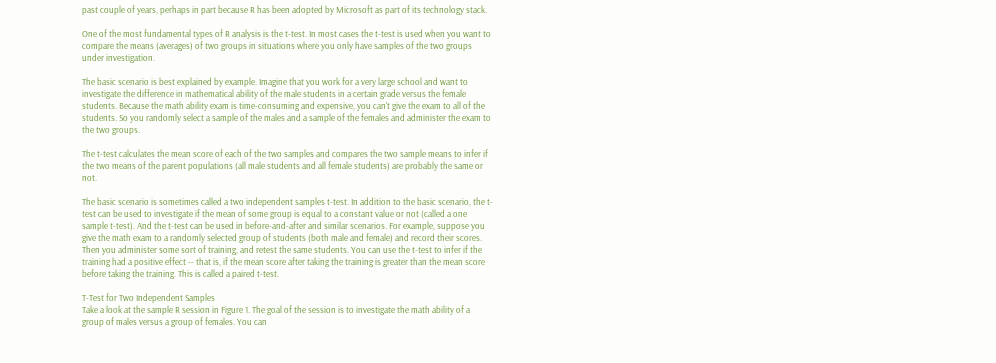past couple of years, perhaps in part because R has been adopted by Microsoft as part of its technology stack.

One of the most fundamental types of R analysis is the t-test. In most cases the t-test is used when you want to compare the means (averages) of two groups in situations where you only have samples of the two groups under investigation.

The basic scenario is best explained by example. Imagine that you work for a very large school and want to investigate the difference in mathematical ability of the male students in a certain grade versus the female students. Because the math ability exam is time-consuming and expensive, you can't give the exam to all of the students. So you randomly select a sample of the males and a sample of the females and administer the exam to the two groups.

The t-test calculates the mean score of each of the two samples and compares the two sample means to infer if the two means of the parent populations (all male students and all female students) are probably the same or not.

The basic scenario is sometimes called a two independent samples t-test. In addition to the basic scenario, the t-test can be used to investigate if the mean of some group is equal to a constant value or not (called a one sample t-test). And the t-test can be used in before-and-after and similar scenarios. For example, suppose you give the math exam to a randomly selected group of students (both male and female) and record their scores. Then you administer some sort of training, and retest the same students. You can use the t-test to infer if the training had a positive effect -- that is, if the mean score after taking the training is greater than the mean score before taking the training. This is called a paired t-test.

T-Test for Two Independent Samples
Take a look at the sample R session in Figure 1. The goal of the session is to investigate the math ability of a group of males versus a group of females. You can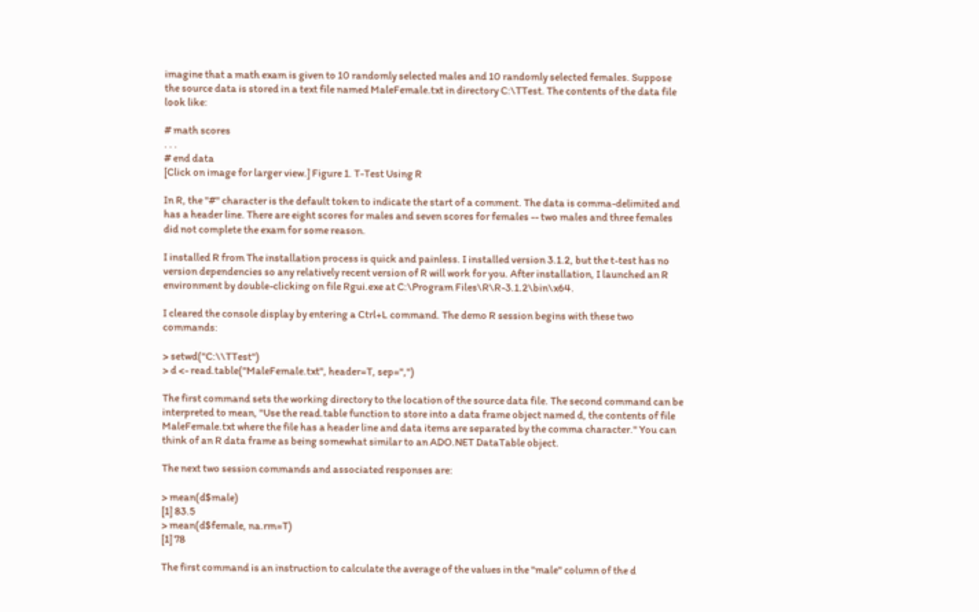imagine that a math exam is given to 10 randomly selected males and 10 randomly selected females. Suppose the source data is stored in a text file named MaleFemale.txt in directory C:\TTest. The contents of the data file look like:

# math scores
. . .
# end data
[Click on image for larger view.] Figure 1. T-Test Using R

In R, the "#" character is the default token to indicate the start of a comment. The data is comma-delimited and has a header line. There are eight scores for males and seven scores for females -- two males and three females did not complete the exam for some reason.

I installed R from The installation process is quick and painless. I installed version 3.1.2, but the t-test has no version dependencies so any relatively recent version of R will work for you. After installation, I launched an R environment by double-clicking on file Rgui.exe at C:\Program Files\R\R-3.1.2\bin\x64.

I cleared the console display by entering a Ctrl+L command. The demo R session begins with these two commands:

> setwd("C:\\TTest")
> d <- read.table("MaleFemale.txt", header=T, sep=",")

The first command sets the working directory to the location of the source data file. The second command can be interpreted to mean, "Use the read.table function to store into a data frame object named d, the contents of file MaleFemale.txt where the file has a header line and data items are separated by the comma character." You can think of an R data frame as being somewhat similar to an ADO.NET DataTable object.

The next two session commands and associated responses are:

> mean(d$male)
[1] 83.5
> mean(d$female, na.rm=T)
[1] 78

The first command is an instruction to calculate the average of the values in the "male" column of the d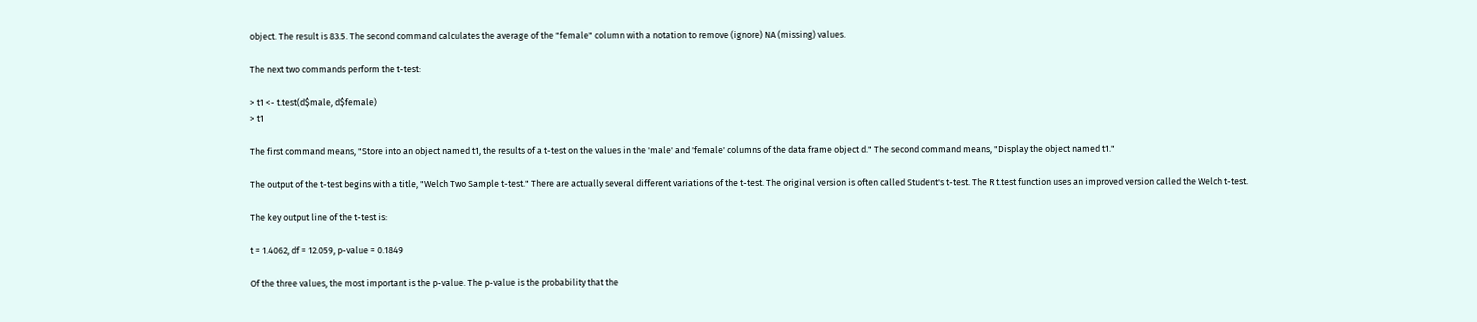object. The result is 83.5. The second command calculates the average of the "female" column with a notation to remove (ignore) NA (missing) values.

The next two commands perform the t-test:

> t1 <- t.test(d$male, d$female)
> t1

The first command means, "Store into an object named t1, the results of a t-test on the values in the 'male' and 'female' columns of the data frame object d." The second command means, "Display the object named t1."

The output of the t-test begins with a title, "Welch Two Sample t-test." There are actually several different variations of the t-test. The original version is often called Student's t-test. The R t.test function uses an improved version called the Welch t-test.

The key output line of the t-test is:

t = 1.4062, df = 12.059, p-value = 0.1849

Of the three values, the most important is the p-value. The p-value is the probability that the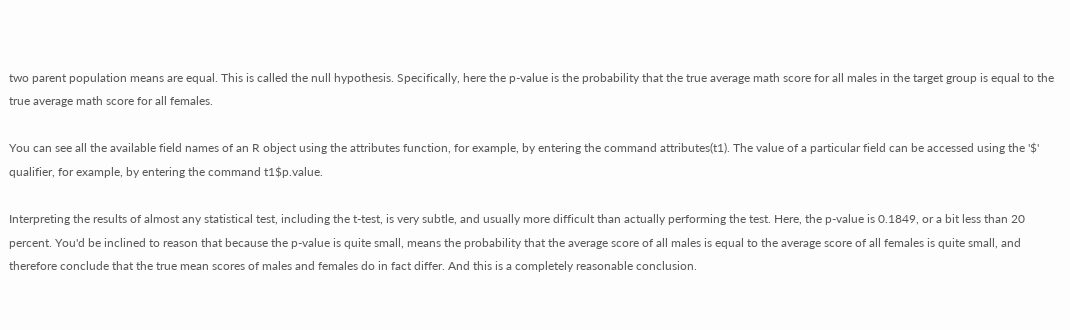two parent population means are equal. This is called the null hypothesis. Specifically, here the p-value is the probability that the true average math score for all males in the target group is equal to the true average math score for all females.

You can see all the available field names of an R object using the attributes function, for example, by entering the command attributes(t1). The value of a particular field can be accessed using the '$' qualifier, for example, by entering the command t1$p.value.

Interpreting the results of almost any statistical test, including the t-test, is very subtle, and usually more difficult than actually performing the test. Here, the p-value is 0.1849, or a bit less than 20 percent. You'd be inclined to reason that because the p-value is quite small, means the probability that the average score of all males is equal to the average score of all females is quite small, and therefore conclude that the true mean scores of males and females do in fact differ. And this is a completely reasonable conclusion.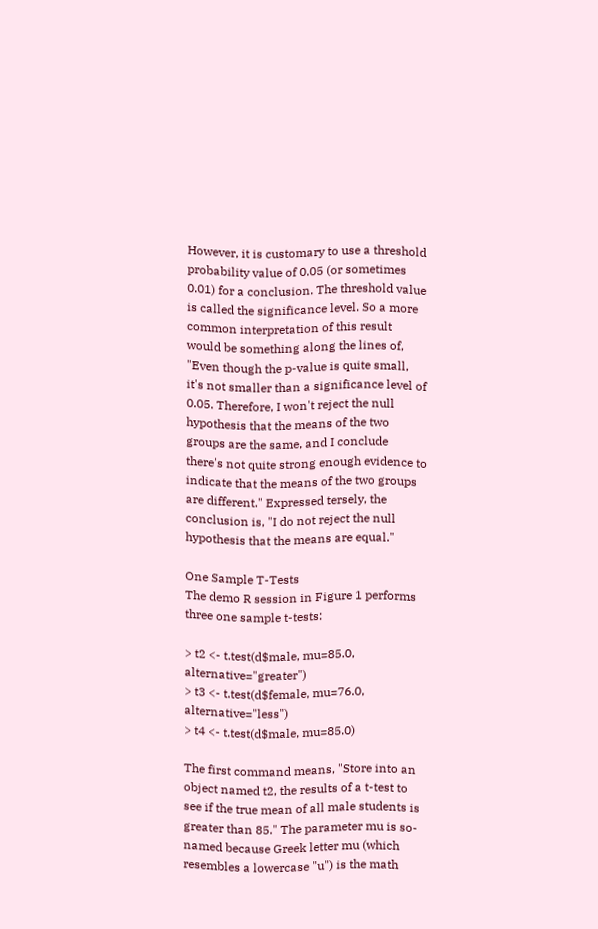However, it is customary to use a threshold probability value of 0.05 (or sometimes 0.01) for a conclusion. The threshold value is called the significance level. So a more common interpretation of this result would be something along the lines of, "Even though the p-value is quite small, it's not smaller than a significance level of 0.05. Therefore, I won't reject the null hypothesis that the means of the two groups are the same, and I conclude there's not quite strong enough evidence to indicate that the means of the two groups are different." Expressed tersely, the conclusion is, "I do not reject the null hypothesis that the means are equal."

One Sample T-Tests
The demo R session in Figure 1 performs three one sample t-tests:

> t2 <- t.test(d$male, mu=85.0, alternative="greater")
> t3 <- t.test(d$female, mu=76.0, alternative="less")
> t4 <- t.test(d$male, mu=85.0)

The first command means, "Store into an object named t2, the results of a t-test to see if the true mean of all male students is greater than 85." The parameter mu is so-named because Greek letter mu (which resembles a lowercase "u") is the math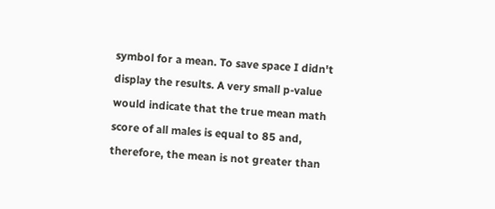symbol for a mean. To save space I didn't display the results. A very small p-value would indicate that the true mean math score of all males is equal to 85 and, therefore, the mean is not greater than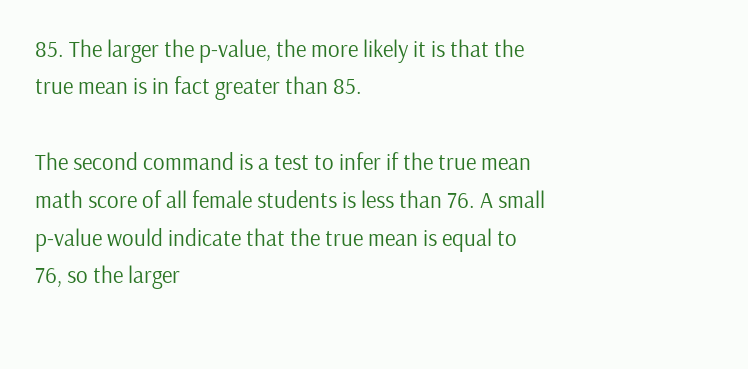85. The larger the p-value, the more likely it is that the true mean is in fact greater than 85.

The second command is a test to infer if the true mean math score of all female students is less than 76. A small p-value would indicate that the true mean is equal to 76, so the larger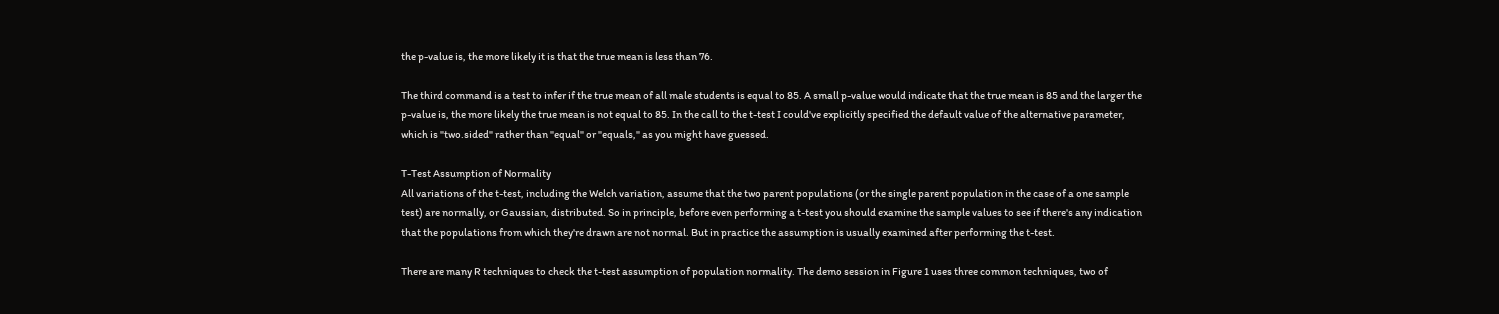the p-value is, the more likely it is that the true mean is less than 76.

The third command is a test to infer if the true mean of all male students is equal to 85. A small p-value would indicate that the true mean is 85 and the larger the p-value is, the more likely the true mean is not equal to 85. In the call to the t-test I could've explicitly specified the default value of the alternative parameter, which is "two.sided" rather than "equal" or "equals," as you might have guessed.

T-Test Assumption of Normality
All variations of the t-test, including the Welch variation, assume that the two parent populations (or the single parent population in the case of a one sample test) are normally, or Gaussian, distributed. So in principle, before even performing a t-test you should examine the sample values to see if there's any indication that the populations from which they're drawn are not normal. But in practice the assumption is usually examined after performing the t-test.

There are many R techniques to check the t-test assumption of population normality. The demo session in Figure 1 uses three common techniques, two of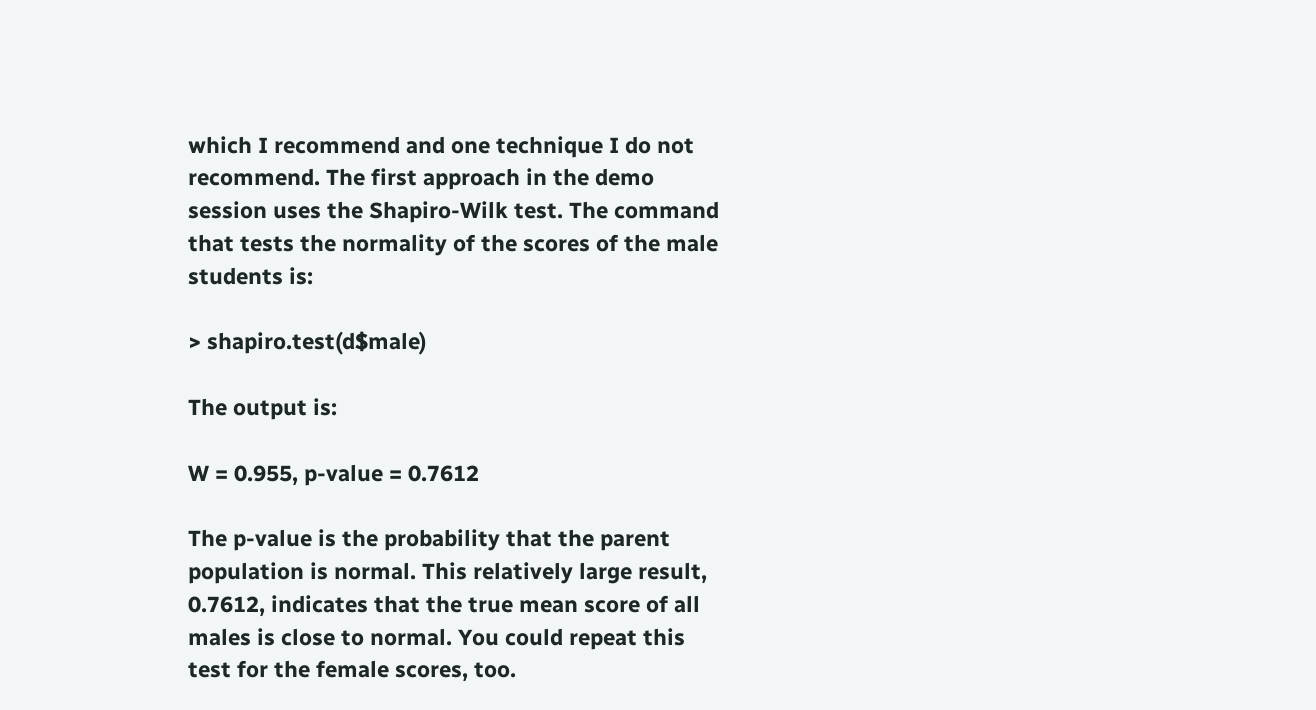which I recommend and one technique I do not recommend. The first approach in the demo session uses the Shapiro-Wilk test. The command that tests the normality of the scores of the male students is:

> shapiro.test(d$male)

The output is:

W = 0.955, p-value = 0.7612

The p-value is the probability that the parent population is normal. This relatively large result, 0.7612, indicates that the true mean score of all males is close to normal. You could repeat this test for the female scores, too.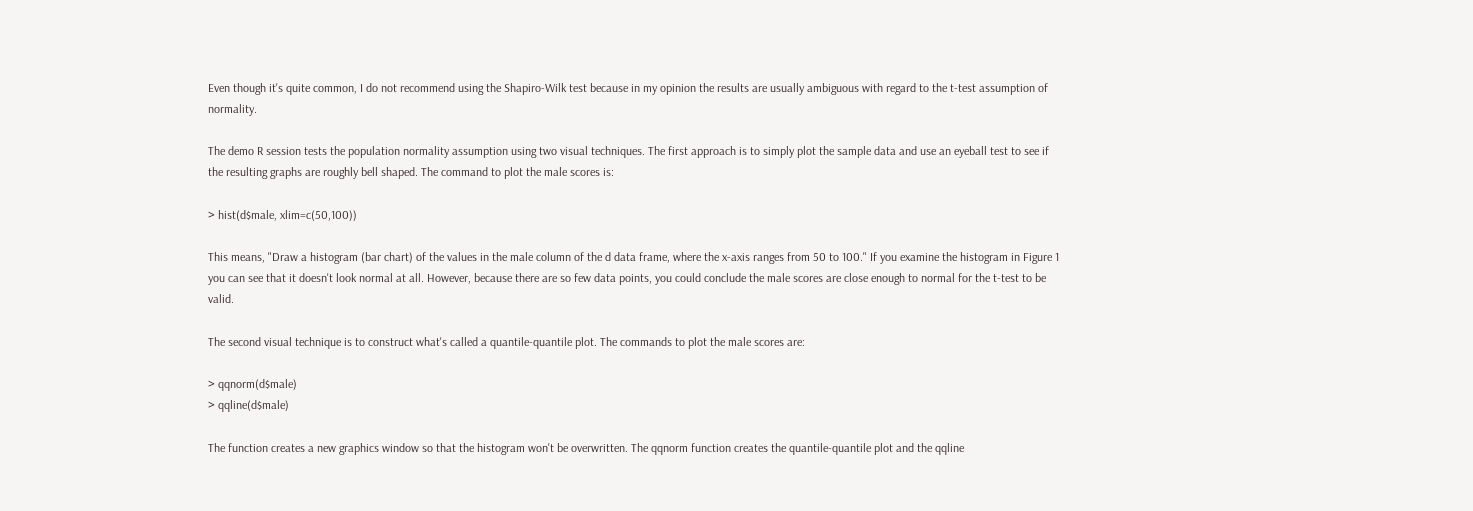Even though it's quite common, I do not recommend using the Shapiro-Wilk test because in my opinion the results are usually ambiguous with regard to the t-test assumption of normality.

The demo R session tests the population normality assumption using two visual techniques. The first approach is to simply plot the sample data and use an eyeball test to see if the resulting graphs are roughly bell shaped. The command to plot the male scores is:

> hist(d$male, xlim=c(50,100))

This means, "Draw a histogram (bar chart) of the values in the male column of the d data frame, where the x-axis ranges from 50 to 100." If you examine the histogram in Figure 1 you can see that it doesn't look normal at all. However, because there are so few data points, you could conclude the male scores are close enough to normal for the t-test to be valid.

The second visual technique is to construct what's called a quantile-quantile plot. The commands to plot the male scores are:

> qqnorm(d$male)
> qqline(d$male)

The function creates a new graphics window so that the histogram won't be overwritten. The qqnorm function creates the quantile-quantile plot and the qqline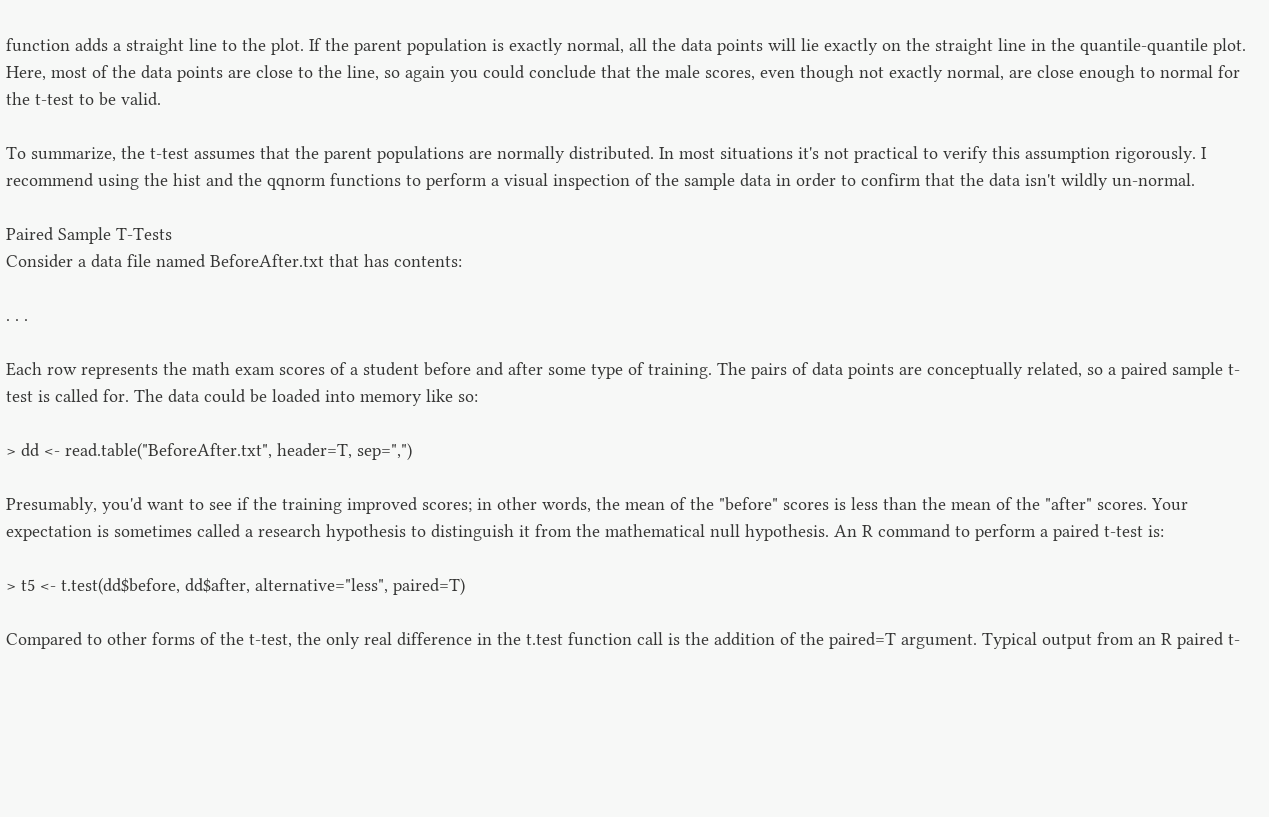function adds a straight line to the plot. If the parent population is exactly normal, all the data points will lie exactly on the straight line in the quantile-quantile plot. Here, most of the data points are close to the line, so again you could conclude that the male scores, even though not exactly normal, are close enough to normal for the t-test to be valid.

To summarize, the t-test assumes that the parent populations are normally distributed. In most situations it's not practical to verify this assumption rigorously. I recommend using the hist and the qqnorm functions to perform a visual inspection of the sample data in order to confirm that the data isn't wildly un-normal.

Paired Sample T-Tests
Consider a data file named BeforeAfter.txt that has contents:

. . .

Each row represents the math exam scores of a student before and after some type of training. The pairs of data points are conceptually related, so a paired sample t-test is called for. The data could be loaded into memory like so:

> dd <- read.table("BeforeAfter.txt", header=T, sep=",")

Presumably, you'd want to see if the training improved scores; in other words, the mean of the "before" scores is less than the mean of the "after" scores. Your expectation is sometimes called a research hypothesis to distinguish it from the mathematical null hypothesis. An R command to perform a paired t-test is:

> t5 <- t.test(dd$before, dd$after, alternative="less", paired=T)

Compared to other forms of the t-test, the only real difference in the t.test function call is the addition of the paired=T argument. Typical output from an R paired t-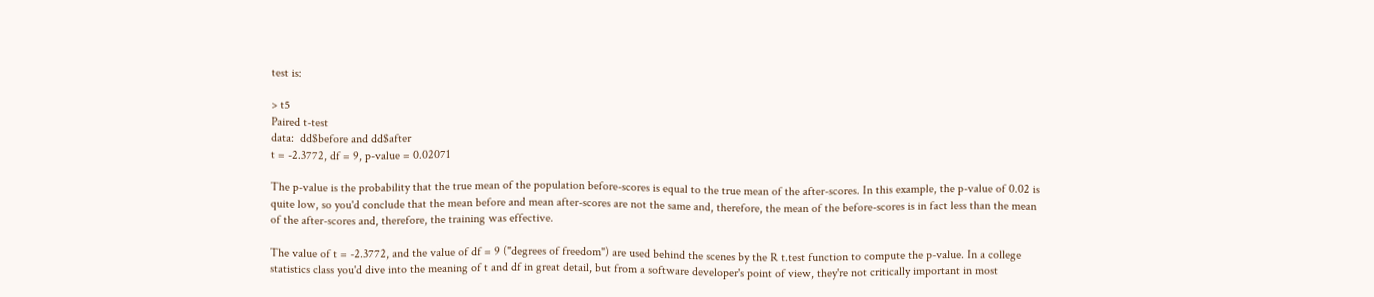test is:

> t5
Paired t-test
data:  dd$before and dd$after
t = -2.3772, df = 9, p-value = 0.02071

The p-value is the probability that the true mean of the population before-scores is equal to the true mean of the after-scores. In this example, the p-value of 0.02 is quite low, so you'd conclude that the mean before and mean after-scores are not the same and, therefore, the mean of the before-scores is in fact less than the mean of the after-scores and, therefore, the training was effective.

The value of t = -2.3772, and the value of df = 9 ("degrees of freedom") are used behind the scenes by the R t.test function to compute the p-value. In a college statistics class you'd dive into the meaning of t and df in great detail, but from a software developer's point of view, they're not critically important in most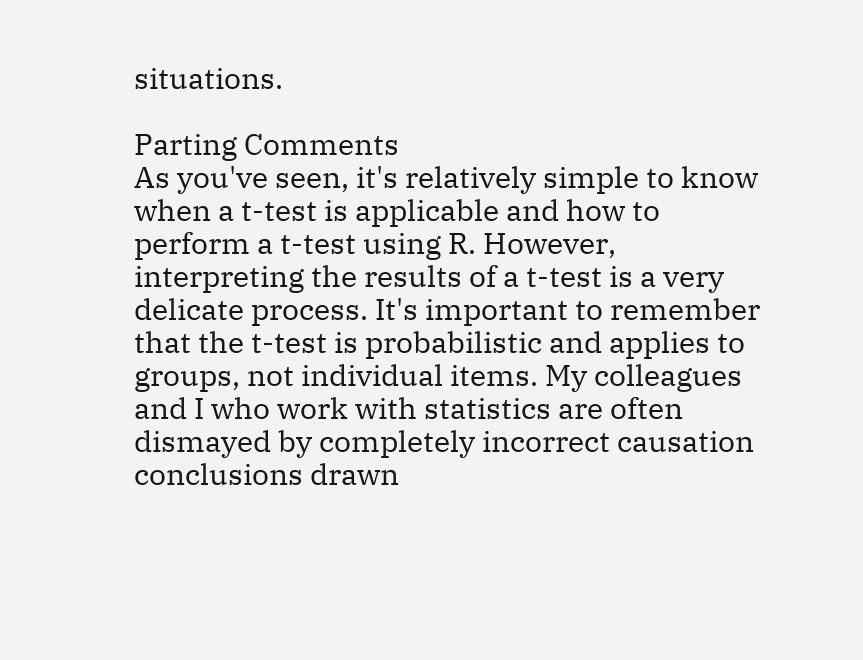situations.

Parting Comments
As you've seen, it's relatively simple to know when a t-test is applicable and how to perform a t-test using R. However, interpreting the results of a t-test is a very delicate process. It's important to remember that the t-test is probabilistic and applies to groups, not individual items. My colleagues and I who work with statistics are often dismayed by completely incorrect causation conclusions drawn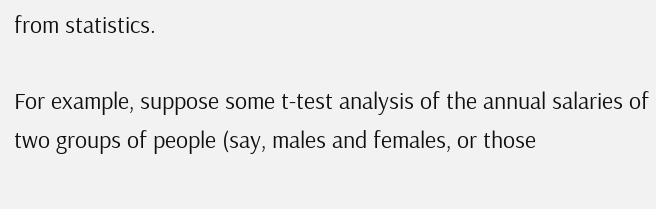from statistics.

For example, suppose some t-test analysis of the annual salaries of two groups of people (say, males and females, or those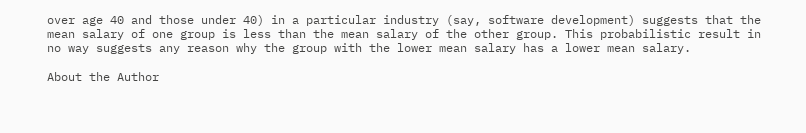over age 40 and those under 40) in a particular industry (say, software development) suggests that the mean salary of one group is less than the mean salary of the other group. This probabilistic result in no way suggests any reason why the group with the lower mean salary has a lower mean salary.

About the Author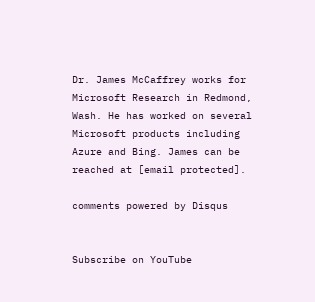Dr. James McCaffrey works for Microsoft Research in Redmond, Wash. He has worked on several Microsoft products including Azure and Bing. James can be reached at [email protected].

comments powered by Disqus


Subscribe on YouTube